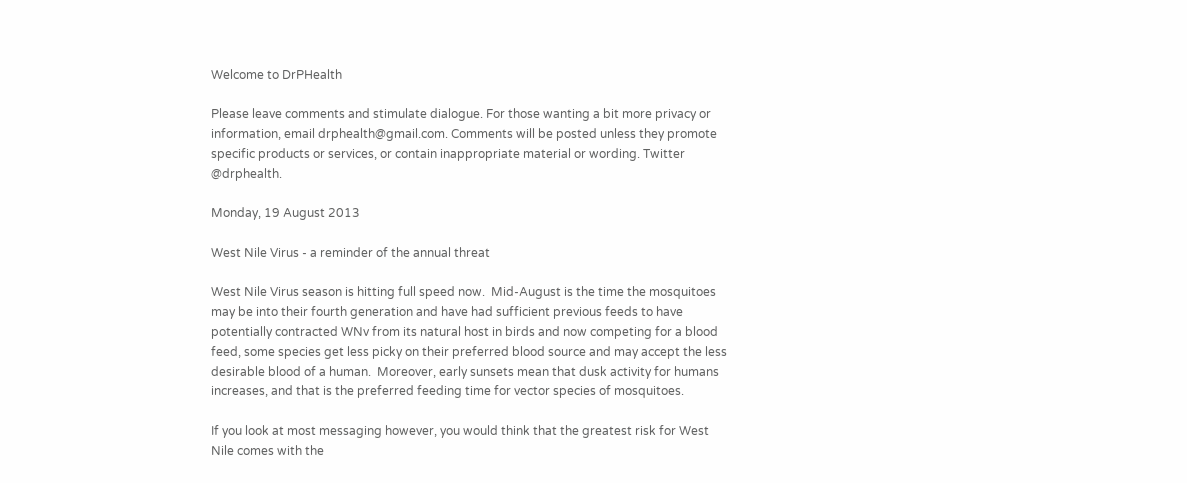Welcome to DrPHealth

Please leave comments and stimulate dialogue. For those wanting a bit more privacy or information, email drphealth@gmail.com. Comments will be posted unless they promote specific products or services, or contain inappropriate material or wording. Twitter @drphealth.

Monday, 19 August 2013

West Nile Virus - a reminder of the annual threat

West Nile Virus season is hitting full speed now.  Mid-August is the time the mosquitoes may be into their fourth generation and have had sufficient previous feeds to have potentially contracted WNv from its natural host in birds and now competing for a blood feed, some species get less picky on their preferred blood source and may accept the less desirable blood of a human.  Moreover, early sunsets mean that dusk activity for humans increases, and that is the preferred feeding time for vector species of mosquitoes.

If you look at most messaging however, you would think that the greatest risk for West Nile comes with the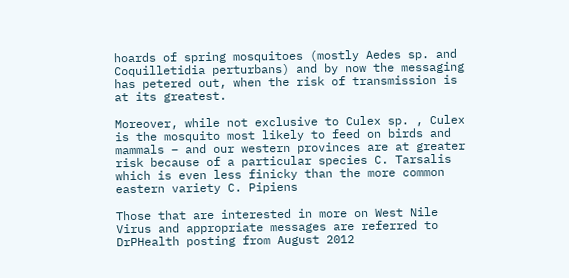hoards of spring mosquitoes (mostly Aedes sp. and Coquilletidia perturbans) and by now the messaging has petered out, when the risk of transmission is at its greatest.

Moreover, while not exclusive to Culex sp. , Culex is the mosquito most likely to feed on birds and mammals – and our western provinces are at greater risk because of a particular species C. Tarsalis which is even less finicky than the more common eastern variety C. Pipiens

Those that are interested in more on West Nile Virus and appropriate messages are referred to DrPHealth posting from August 2012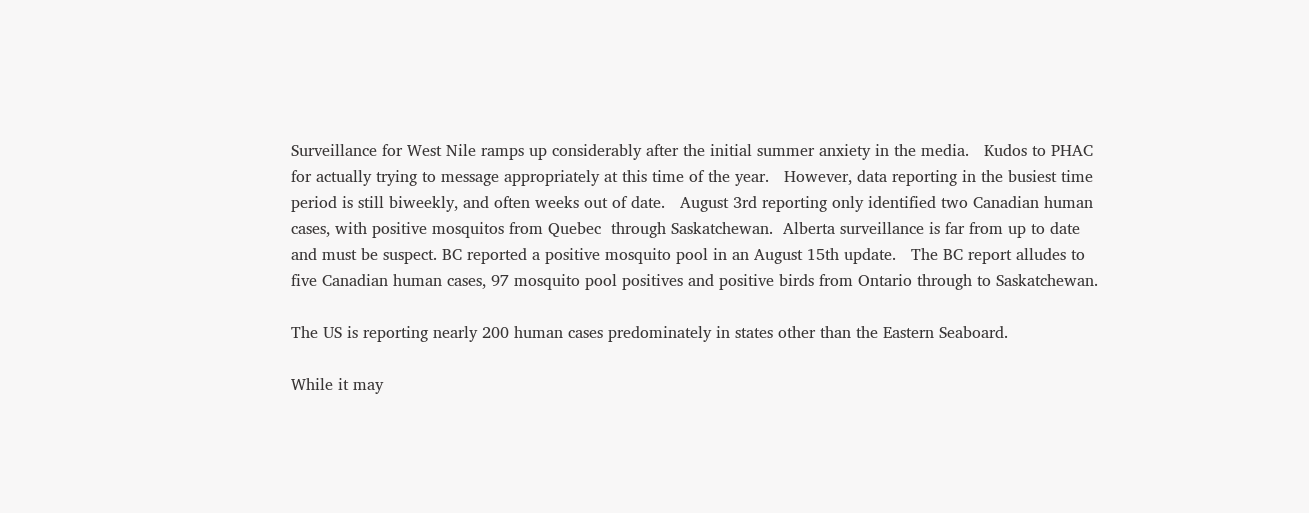Surveillance for West Nile ramps up considerably after the initial summer anxiety in the media.   Kudos to PHAC for actually trying to message appropriately at this time of the year.   However, data reporting in the busiest time period is still biweekly, and often weeks out of date.   August 3rd reporting only identified two Canadian human cases, with positive mosquitos from Quebec  through Saskatchewan.  Alberta surveillance is far from up to date and must be suspect. BC reported a positive mosquito pool in an August 15th update.   The BC report alludes to five Canadian human cases, 97 mosquito pool positives and positive birds from Ontario through to Saskatchewan.

The US is reporting nearly 200 human cases predominately in states other than the Eastern Seaboard.

While it may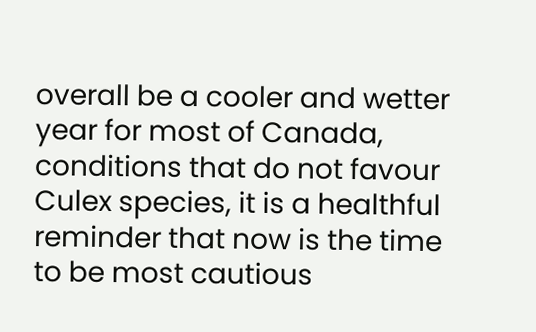overall be a cooler and wetter year for most of Canada, conditions that do not favour Culex species, it is a healthful reminder that now is the time to be most cautious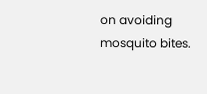on avoiding mosquito bites.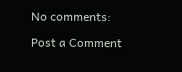No comments:

Post a Comment